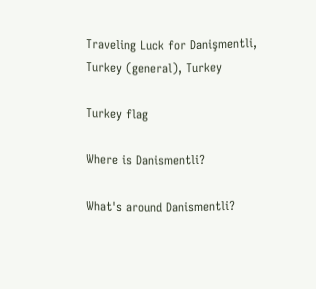Traveling Luck for Danişmentli, Turkey (general), Turkey

Turkey flag

Where is Danismentli?

What's around Danismentli?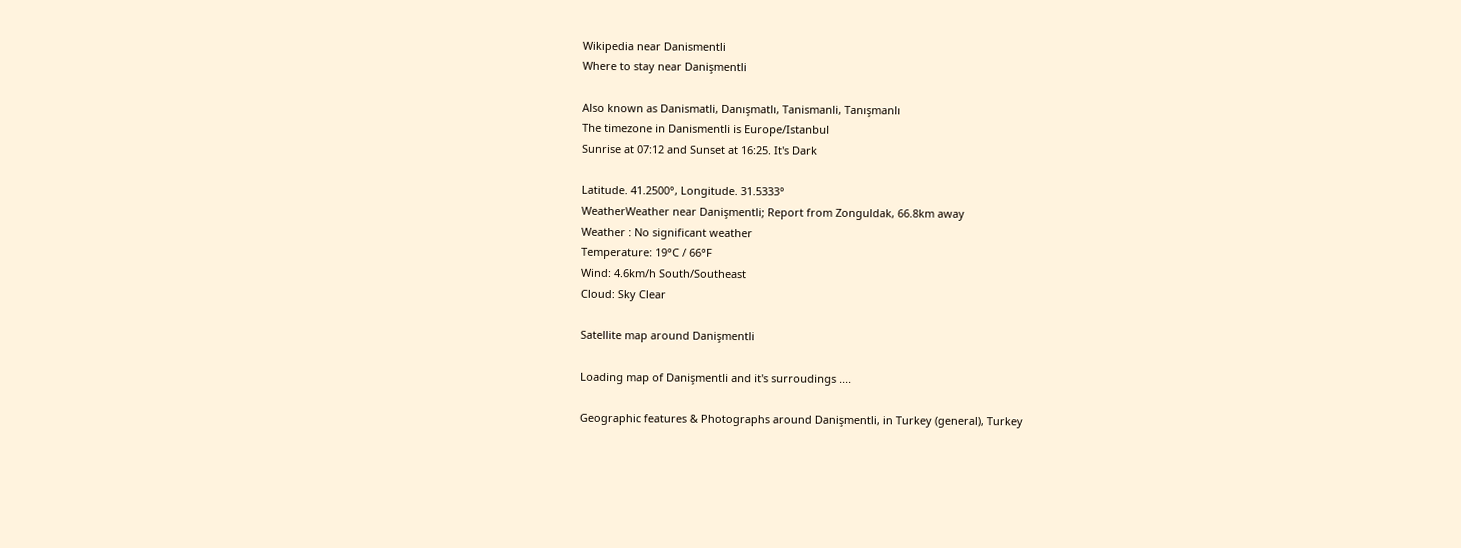Wikipedia near Danismentli
Where to stay near Danişmentli

Also known as Danismatli, Danışmatlı, Tanismanli, Tanışmanlı
The timezone in Danismentli is Europe/Istanbul
Sunrise at 07:12 and Sunset at 16:25. It's Dark

Latitude. 41.2500°, Longitude. 31.5333°
WeatherWeather near Danişmentli; Report from Zonguldak, 66.8km away
Weather : No significant weather
Temperature: 19°C / 66°F
Wind: 4.6km/h South/Southeast
Cloud: Sky Clear

Satellite map around Danişmentli

Loading map of Danişmentli and it's surroudings ....

Geographic features & Photographs around Danişmentli, in Turkey (general), Turkey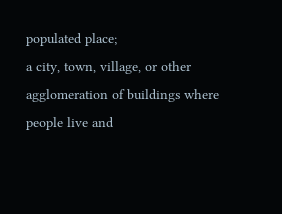populated place;
a city, town, village, or other agglomeration of buildings where people live and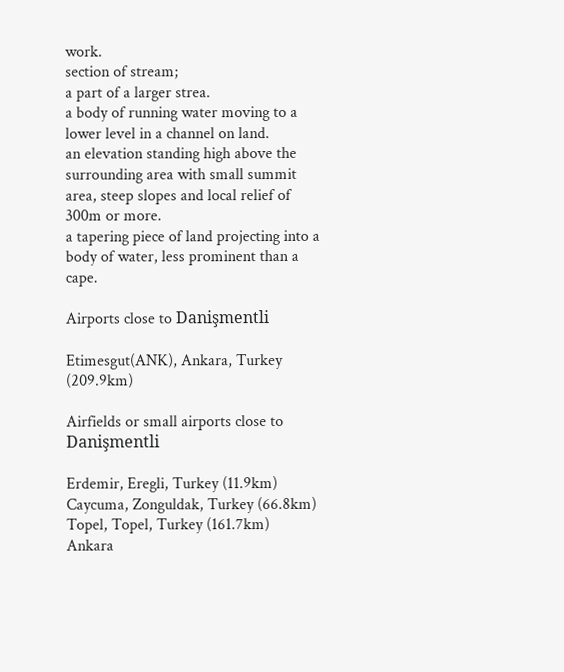work.
section of stream;
a part of a larger strea.
a body of running water moving to a lower level in a channel on land.
an elevation standing high above the surrounding area with small summit area, steep slopes and local relief of 300m or more.
a tapering piece of land projecting into a body of water, less prominent than a cape.

Airports close to Danişmentli

Etimesgut(ANK), Ankara, Turkey (209.9km)

Airfields or small airports close to Danişmentli

Erdemir, Eregli, Turkey (11.9km)
Caycuma, Zonguldak, Turkey (66.8km)
Topel, Topel, Turkey (161.7km)
Ankara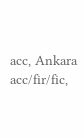acc, Ankara acc/fir/fic,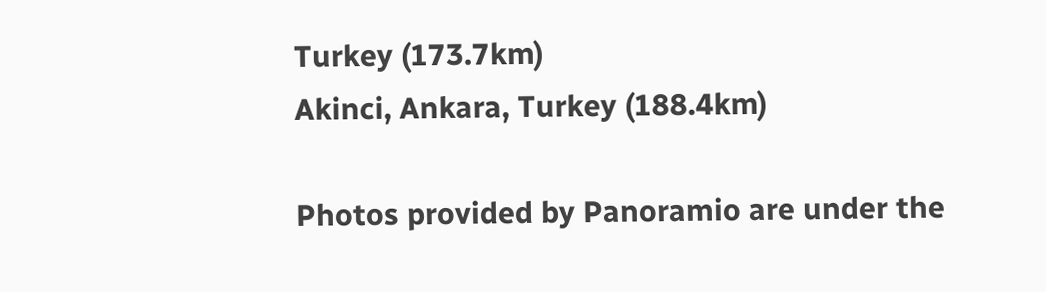Turkey (173.7km)
Akinci, Ankara, Turkey (188.4km)

Photos provided by Panoramio are under the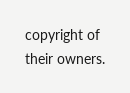copyright of their owners.